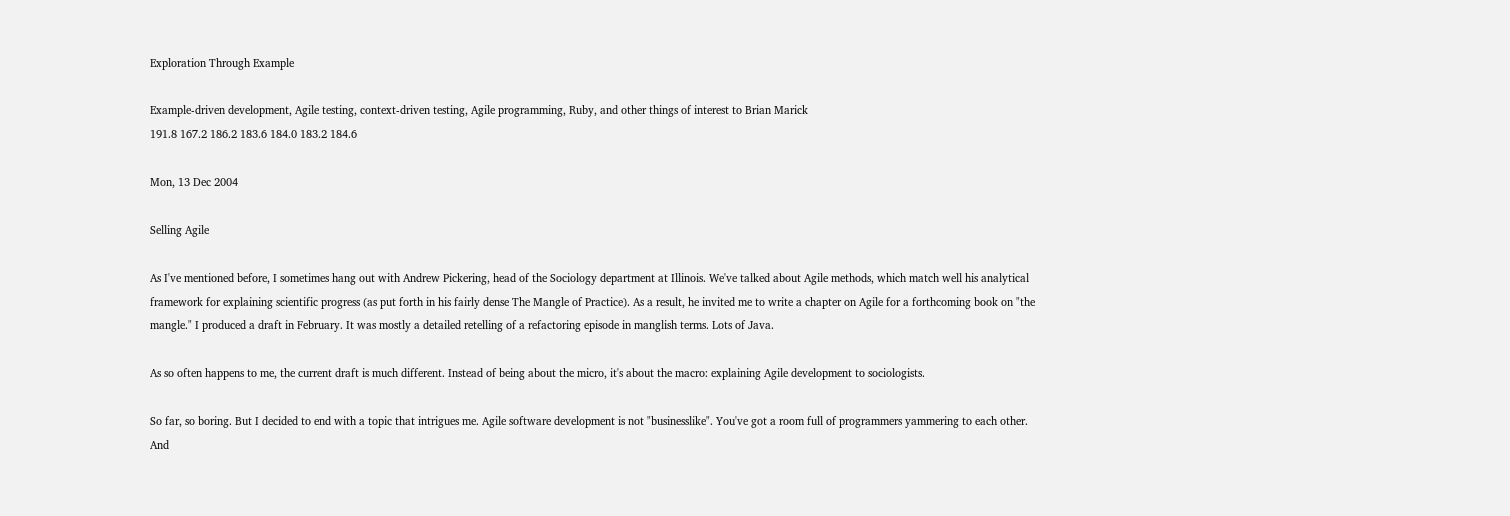Exploration Through Example

Example-driven development, Agile testing, context-driven testing, Agile programming, Ruby, and other things of interest to Brian Marick
191.8 167.2 186.2 183.6 184.0 183.2 184.6

Mon, 13 Dec 2004

Selling Agile

As I've mentioned before, I sometimes hang out with Andrew Pickering, head of the Sociology department at Illinois. We've talked about Agile methods, which match well his analytical framework for explaining scientific progress (as put forth in his fairly dense The Mangle of Practice). As a result, he invited me to write a chapter on Agile for a forthcoming book on "the mangle." I produced a draft in February. It was mostly a detailed retelling of a refactoring episode in manglish terms. Lots of Java.

As so often happens to me, the current draft is much different. Instead of being about the micro, it's about the macro: explaining Agile development to sociologists.

So far, so boring. But I decided to end with a topic that intrigues me. Agile software development is not "businesslike". You've got a room full of programmers yammering to each other. And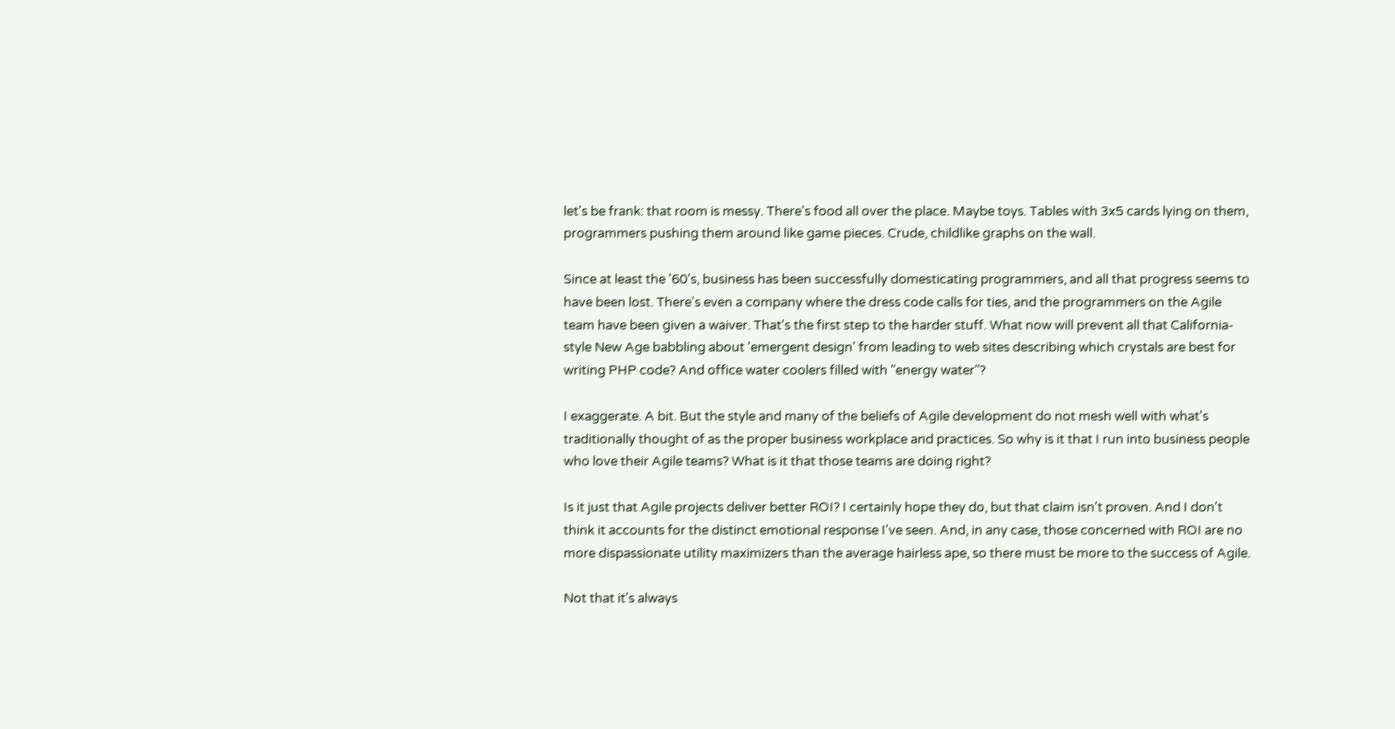let's be frank: that room is messy. There's food all over the place. Maybe toys. Tables with 3x5 cards lying on them, programmers pushing them around like game pieces. Crude, childlike graphs on the wall.

Since at least the '60's, business has been successfully domesticating programmers, and all that progress seems to have been lost. There's even a company where the dress code calls for ties, and the programmers on the Agile team have been given a waiver. That's the first step to the harder stuff. What now will prevent all that California-style New Age babbling about 'emergent design' from leading to web sites describing which crystals are best for writing PHP code? And office water coolers filled with "energy water"?

I exaggerate. A bit. But the style and many of the beliefs of Agile development do not mesh well with what's traditionally thought of as the proper business workplace and practices. So why is it that I run into business people who love their Agile teams? What is it that those teams are doing right?

Is it just that Agile projects deliver better ROI? I certainly hope they do, but that claim isn't proven. And I don't think it accounts for the distinct emotional response I've seen. And, in any case, those concerned with ROI are no more dispassionate utility maximizers than the average hairless ape, so there must be more to the success of Agile.

Not that it's always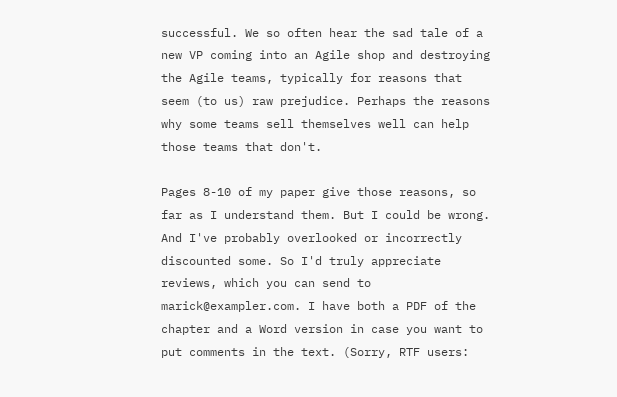successful. We so often hear the sad tale of a new VP coming into an Agile shop and destroying the Agile teams, typically for reasons that seem (to us) raw prejudice. Perhaps the reasons why some teams sell themselves well can help those teams that don't.

Pages 8-10 of my paper give those reasons, so far as I understand them. But I could be wrong. And I've probably overlooked or incorrectly discounted some. So I'd truly appreciate reviews, which you can send to marick@exampler.com. I have both a PDF of the chapter and a Word version in case you want to put comments in the text. (Sorry, RTF users: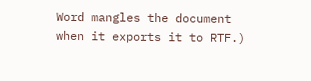Word mangles the document when it exports it to RTF.)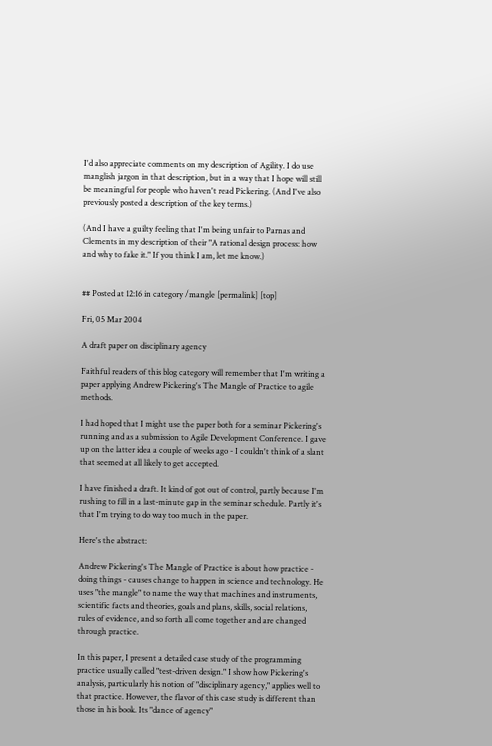I'd also appreciate comments on my description of Agility. I do use manglish jargon in that description, but in a way that I hope will still be meaningful for people who haven't read Pickering. (And I've also previously posted a description of the key terms.)

(And I have a guilty feeling that I'm being unfair to Parnas and Clements in my description of their "A rational design process: how and why to fake it." If you think I am, let me know.)


## Posted at 12:16 in category /mangle [permalink] [top]

Fri, 05 Mar 2004

A draft paper on disciplinary agency

Faithful readers of this blog category will remember that I'm writing a paper applying Andrew Pickering's The Mangle of Practice to agile methods.

I had hoped that I might use the paper both for a seminar Pickering's running and as a submission to Agile Development Conference. I gave up on the latter idea a couple of weeks ago - I couldn't think of a slant that seemed at all likely to get accepted.

I have finished a draft. It kind of got out of control, partly because I'm rushing to fill in a last-minute gap in the seminar schedule. Partly it's that I'm trying to do way too much in the paper.

Here's the abstract:

Andrew Pickering's The Mangle of Practice is about how practice - doing things - causes change to happen in science and technology. He uses "the mangle" to name the way that machines and instruments, scientific facts and theories, goals and plans, skills, social relations, rules of evidence, and so forth all come together and are changed through practice.

In this paper, I present a detailed case study of the programming practice usually called "test-driven design." I show how Pickering's analysis, particularly his notion of "disciplinary agency," applies well to that practice. However, the flavor of this case study is different than those in his book. Its "dance of agency"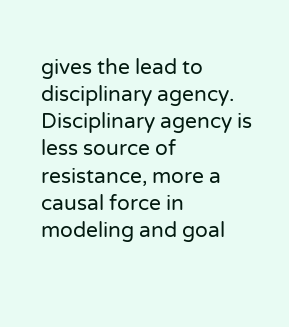gives the lead to disciplinary agency. Disciplinary agency is less source of resistance, more a causal force in modeling and goal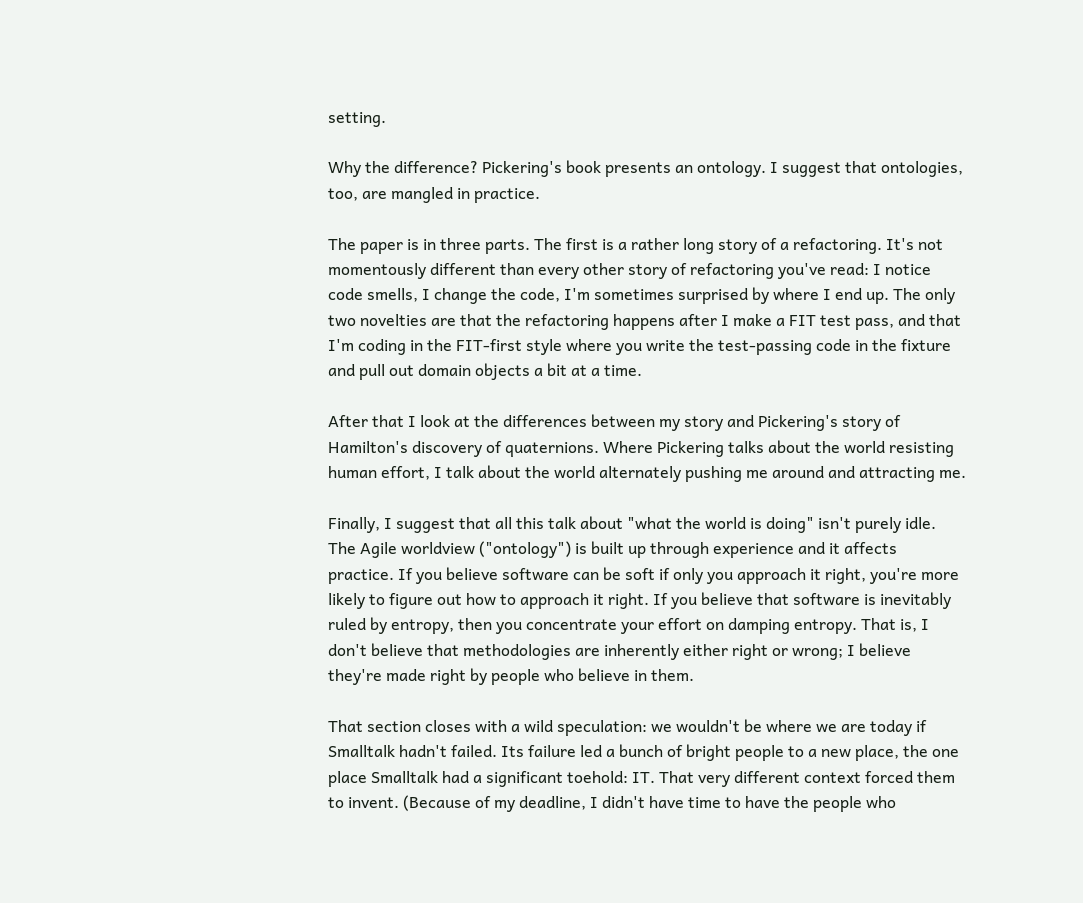setting.

Why the difference? Pickering's book presents an ontology. I suggest that ontologies, too, are mangled in practice.

The paper is in three parts. The first is a rather long story of a refactoring. It's not momentously different than every other story of refactoring you've read: I notice code smells, I change the code, I'm sometimes surprised by where I end up. The only two novelties are that the refactoring happens after I make a FIT test pass, and that I'm coding in the FIT-first style where you write the test-passing code in the fixture and pull out domain objects a bit at a time.

After that I look at the differences between my story and Pickering's story of Hamilton's discovery of quaternions. Where Pickering talks about the world resisting human effort, I talk about the world alternately pushing me around and attracting me.

Finally, I suggest that all this talk about "what the world is doing" isn't purely idle. The Agile worldview ("ontology") is built up through experience and it affects practice. If you believe software can be soft if only you approach it right, you're more likely to figure out how to approach it right. If you believe that software is inevitably ruled by entropy, then you concentrate your effort on damping entropy. That is, I don't believe that methodologies are inherently either right or wrong; I believe they're made right by people who believe in them.

That section closes with a wild speculation: we wouldn't be where we are today if Smalltalk hadn't failed. Its failure led a bunch of bright people to a new place, the one place Smalltalk had a significant toehold: IT. That very different context forced them to invent. (Because of my deadline, I didn't have time to have the people who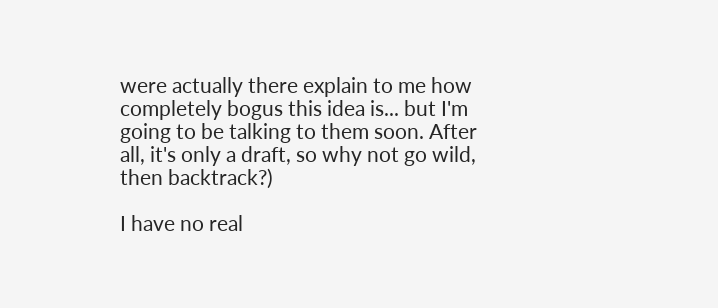were actually there explain to me how completely bogus this idea is... but I'm going to be talking to them soon. After all, it's only a draft, so why not go wild, then backtrack?)

I have no real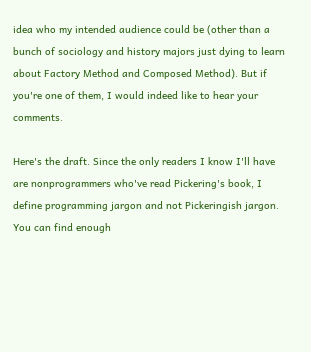idea who my intended audience could be (other than a bunch of sociology and history majors just dying to learn about Factory Method and Composed Method). But if you're one of them, I would indeed like to hear your comments.

Here's the draft. Since the only readers I know I'll have are nonprogrammers who've read Pickering's book, I define programming jargon and not Pickeringish jargon. You can find enough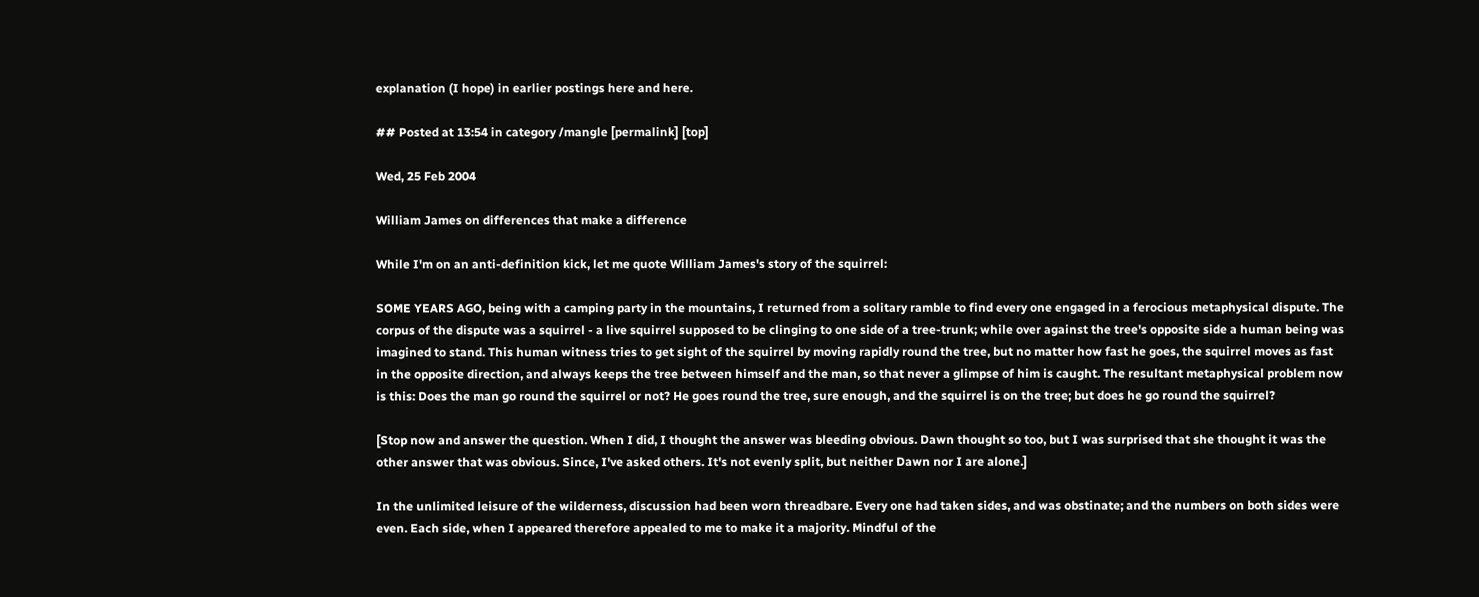explanation (I hope) in earlier postings here and here.

## Posted at 13:54 in category /mangle [permalink] [top]

Wed, 25 Feb 2004

William James on differences that make a difference

While I'm on an anti-definition kick, let me quote William James's story of the squirrel:

SOME YEARS AGO, being with a camping party in the mountains, I returned from a solitary ramble to find every one engaged in a ferocious metaphysical dispute. The corpus of the dispute was a squirrel - a live squirrel supposed to be clinging to one side of a tree-trunk; while over against the tree's opposite side a human being was imagined to stand. This human witness tries to get sight of the squirrel by moving rapidly round the tree, but no matter how fast he goes, the squirrel moves as fast in the opposite direction, and always keeps the tree between himself and the man, so that never a glimpse of him is caught. The resultant metaphysical problem now is this: Does the man go round the squirrel or not? He goes round the tree, sure enough, and the squirrel is on the tree; but does he go round the squirrel?

[Stop now and answer the question. When I did, I thought the answer was bleeding obvious. Dawn thought so too, but I was surprised that she thought it was the other answer that was obvious. Since, I've asked others. It's not evenly split, but neither Dawn nor I are alone.]

In the unlimited leisure of the wilderness, discussion had been worn threadbare. Every one had taken sides, and was obstinate; and the numbers on both sides were even. Each side, when I appeared therefore appealed to me to make it a majority. Mindful of the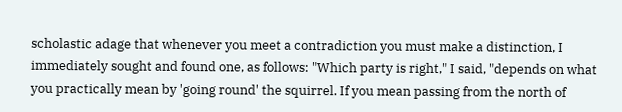scholastic adage that whenever you meet a contradiction you must make a distinction, I immediately sought and found one, as follows: "Which party is right," I said, "depends on what you practically mean by 'going round' the squirrel. If you mean passing from the north of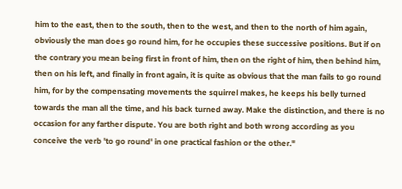him to the east, then to the south, then to the west, and then to the north of him again, obviously the man does go round him, for he occupies these successive positions. But if on the contrary you mean being first in front of him, then on the right of him, then behind him, then on his left, and finally in front again, it is quite as obvious that the man fails to go round him, for by the compensating movements the squirrel makes, he keeps his belly turned towards the man all the time, and his back turned away. Make the distinction, and there is no occasion for any farther dispute. You are both right and both wrong according as you conceive the verb 'to go round' in one practical fashion or the other."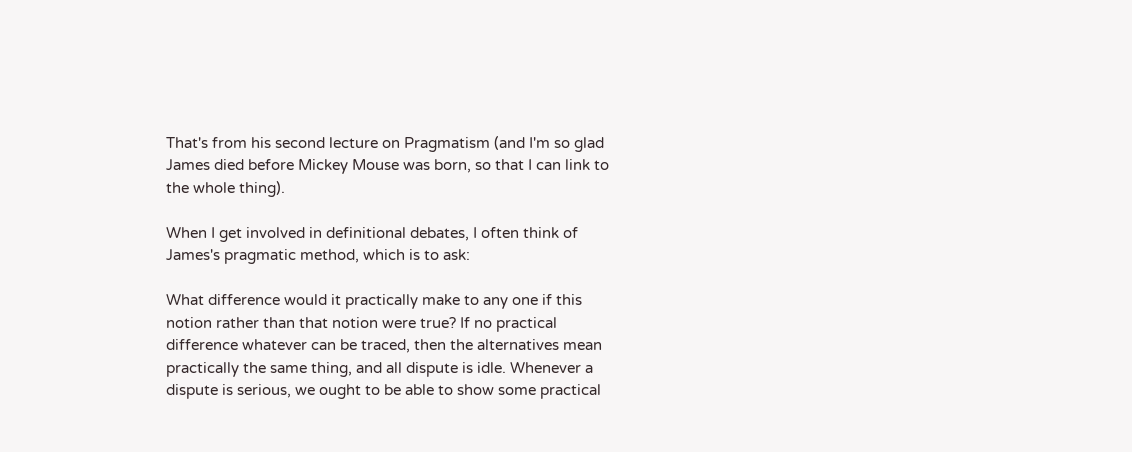That's from his second lecture on Pragmatism (and I'm so glad James died before Mickey Mouse was born, so that I can link to the whole thing).

When I get involved in definitional debates, I often think of James's pragmatic method, which is to ask:

What difference would it practically make to any one if this notion rather than that notion were true? If no practical difference whatever can be traced, then the alternatives mean practically the same thing, and all dispute is idle. Whenever a dispute is serious, we ought to be able to show some practical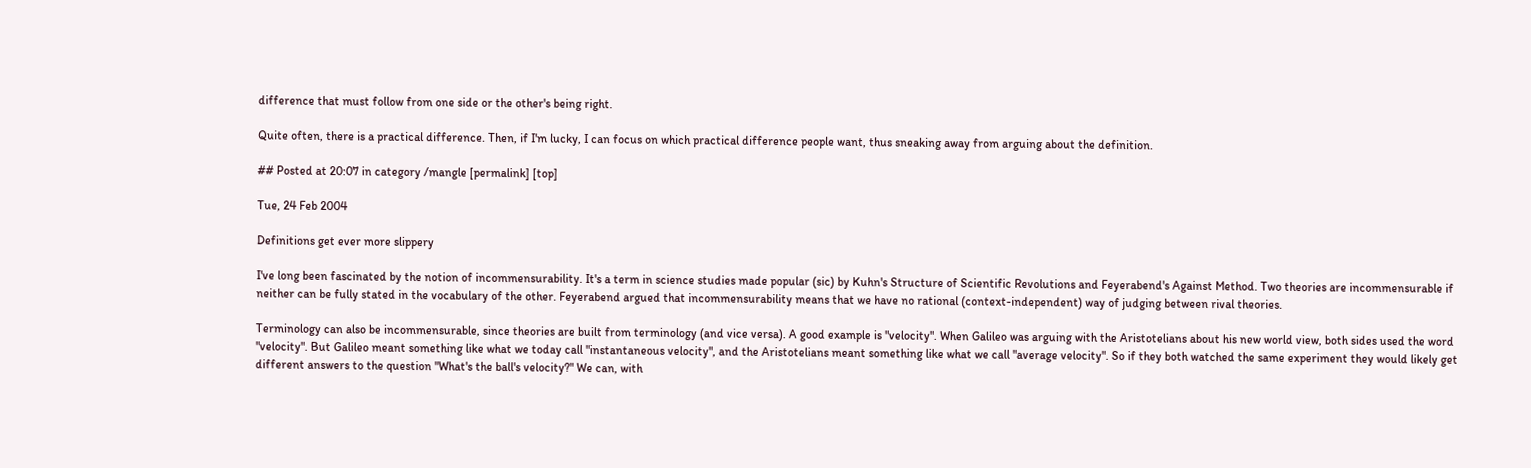difference that must follow from one side or the other's being right.

Quite often, there is a practical difference. Then, if I'm lucky, I can focus on which practical difference people want, thus sneaking away from arguing about the definition.

## Posted at 20:07 in category /mangle [permalink] [top]

Tue, 24 Feb 2004

Definitions get ever more slippery

I've long been fascinated by the notion of incommensurability. It's a term in science studies made popular (sic) by Kuhn's Structure of Scientific Revolutions and Feyerabend's Against Method. Two theories are incommensurable if neither can be fully stated in the vocabulary of the other. Feyerabend argued that incommensurability means that we have no rational (context-independent) way of judging between rival theories.

Terminology can also be incommensurable, since theories are built from terminology (and vice versa). A good example is "velocity". When Galileo was arguing with the Aristotelians about his new world view, both sides used the word "velocity". But Galileo meant something like what we today call "instantaneous velocity", and the Aristotelians meant something like what we call "average velocity". So if they both watched the same experiment they would likely get different answers to the question "What's the ball's velocity?" We can, with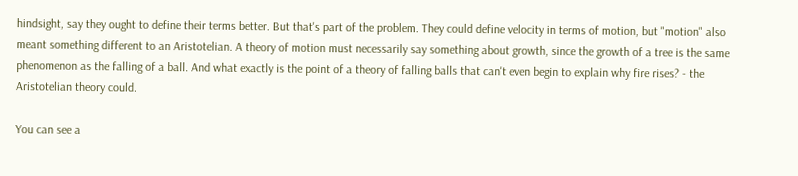hindsight, say they ought to define their terms better. But that's part of the problem. They could define velocity in terms of motion, but "motion" also meant something different to an Aristotelian. A theory of motion must necessarily say something about growth, since the growth of a tree is the same phenomenon as the falling of a ball. And what exactly is the point of a theory of falling balls that can't even begin to explain why fire rises? - the Aristotelian theory could.

You can see a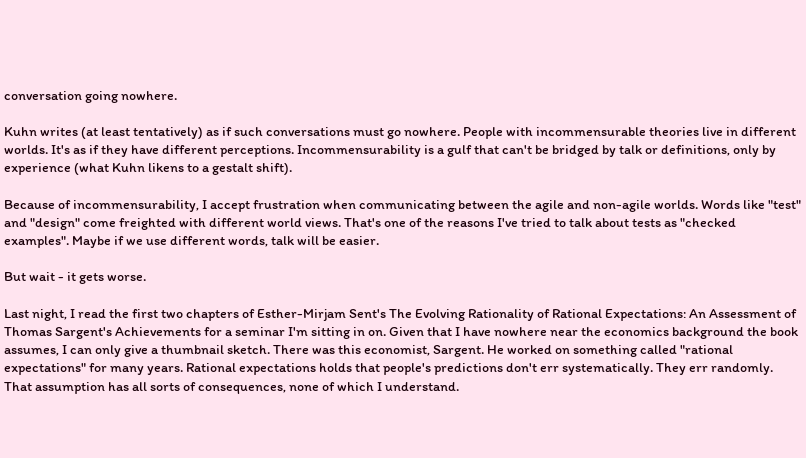conversation going nowhere.

Kuhn writes (at least tentatively) as if such conversations must go nowhere. People with incommensurable theories live in different worlds. It's as if they have different perceptions. Incommensurability is a gulf that can't be bridged by talk or definitions, only by experience (what Kuhn likens to a gestalt shift).

Because of incommensurability, I accept frustration when communicating between the agile and non-agile worlds. Words like "test" and "design" come freighted with different world views. That's one of the reasons I've tried to talk about tests as "checked examples". Maybe if we use different words, talk will be easier.

But wait - it gets worse.

Last night, I read the first two chapters of Esther-Mirjam Sent's The Evolving Rationality of Rational Expectations: An Assessment of Thomas Sargent's Achievements for a seminar I'm sitting in on. Given that I have nowhere near the economics background the book assumes, I can only give a thumbnail sketch. There was this economist, Sargent. He worked on something called "rational expectations" for many years. Rational expectations holds that people's predictions don't err systematically. They err randomly. That assumption has all sorts of consequences, none of which I understand.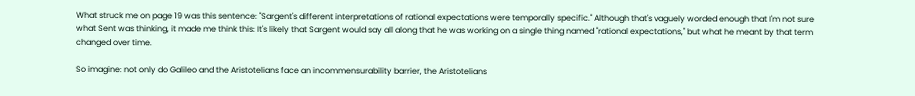What struck me on page 19 was this sentence: "Sargent's different interpretations of rational expectations were temporally specific." Although that's vaguely worded enough that I'm not sure what Sent was thinking, it made me think this: It's likely that Sargent would say all along that he was working on a single thing named "rational expectations," but what he meant by that term changed over time.

So imagine: not only do Galileo and the Aristotelians face an incommensurability barrier, the Aristotelians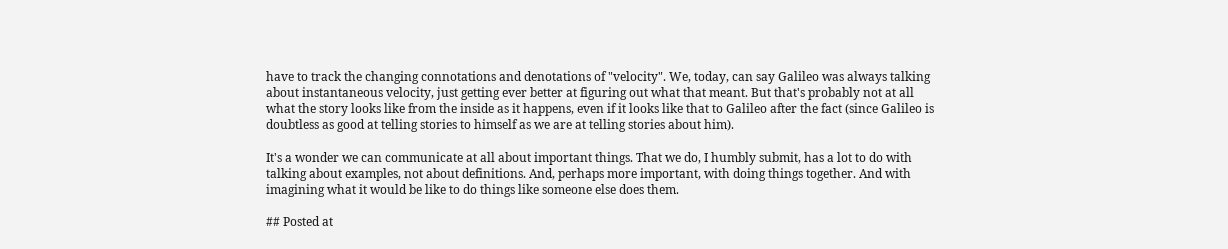have to track the changing connotations and denotations of "velocity". We, today, can say Galileo was always talking about instantaneous velocity, just getting ever better at figuring out what that meant. But that's probably not at all what the story looks like from the inside as it happens, even if it looks like that to Galileo after the fact (since Galileo is doubtless as good at telling stories to himself as we are at telling stories about him).

It's a wonder we can communicate at all about important things. That we do, I humbly submit, has a lot to do with talking about examples, not about definitions. And, perhaps more important, with doing things together. And with imagining what it would be like to do things like someone else does them.

## Posted at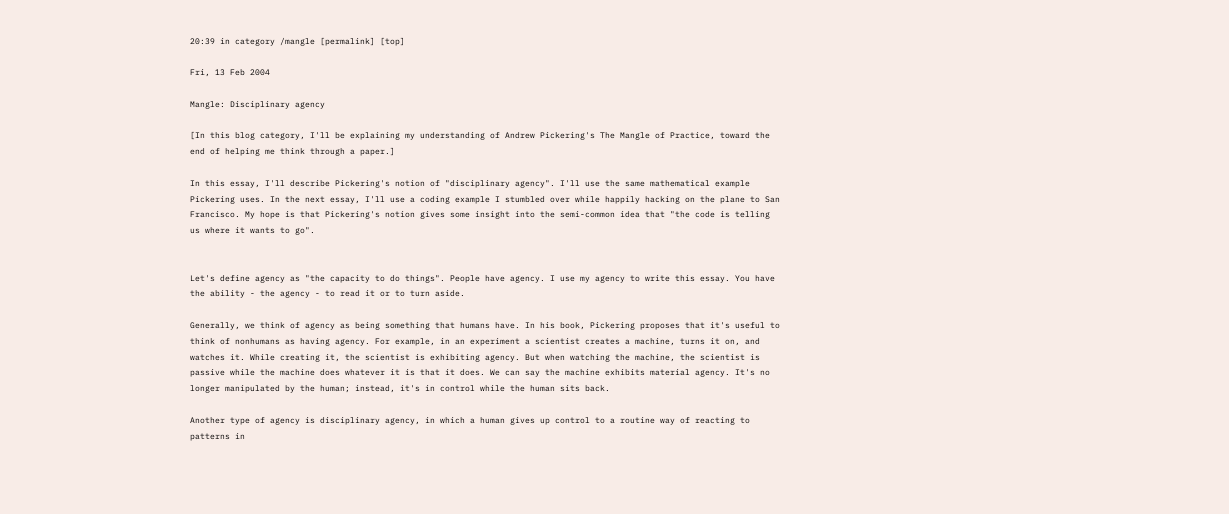20:39 in category /mangle [permalink] [top]

Fri, 13 Feb 2004

Mangle: Disciplinary agency

[In this blog category, I'll be explaining my understanding of Andrew Pickering's The Mangle of Practice, toward the end of helping me think through a paper.]

In this essay, I'll describe Pickering's notion of "disciplinary agency". I'll use the same mathematical example Pickering uses. In the next essay, I'll use a coding example I stumbled over while happily hacking on the plane to San Francisco. My hope is that Pickering's notion gives some insight into the semi-common idea that "the code is telling us where it wants to go".


Let's define agency as "the capacity to do things". People have agency. I use my agency to write this essay. You have the ability - the agency - to read it or to turn aside.

Generally, we think of agency as being something that humans have. In his book, Pickering proposes that it's useful to think of nonhumans as having agency. For example, in an experiment a scientist creates a machine, turns it on, and watches it. While creating it, the scientist is exhibiting agency. But when watching the machine, the scientist is passive while the machine does whatever it is that it does. We can say the machine exhibits material agency. It's no longer manipulated by the human; instead, it's in control while the human sits back.

Another type of agency is disciplinary agency, in which a human gives up control to a routine way of reacting to patterns in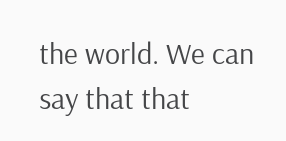the world. We can say that that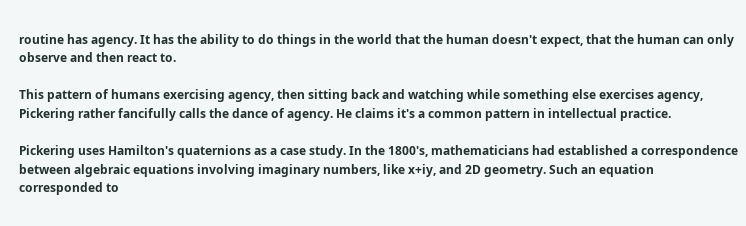routine has agency. It has the ability to do things in the world that the human doesn't expect, that the human can only observe and then react to.

This pattern of humans exercising agency, then sitting back and watching while something else exercises agency, Pickering rather fancifully calls the dance of agency. He claims it's a common pattern in intellectual practice.

Pickering uses Hamilton's quaternions as a case study. In the 1800's, mathematicians had established a correspondence between algebraic equations involving imaginary numbers, like x+iy, and 2D geometry. Such an equation corresponded to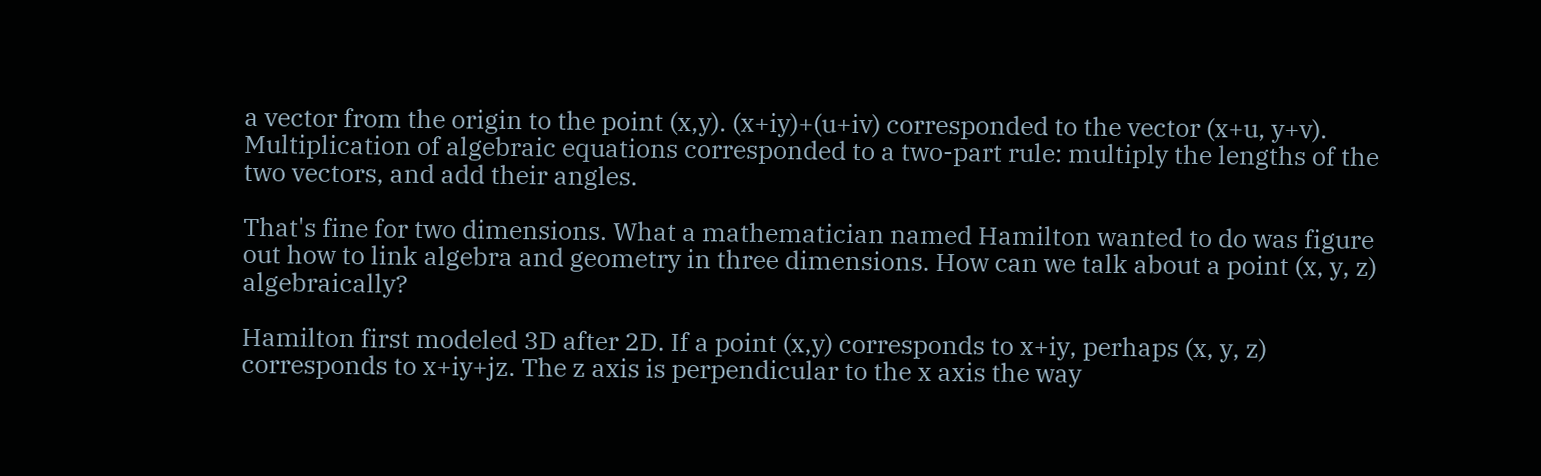a vector from the origin to the point (x,y). (x+iy)+(u+iv) corresponded to the vector (x+u, y+v). Multiplication of algebraic equations corresponded to a two-part rule: multiply the lengths of the two vectors, and add their angles.

That's fine for two dimensions. What a mathematician named Hamilton wanted to do was figure out how to link algebra and geometry in three dimensions. How can we talk about a point (x, y, z) algebraically?

Hamilton first modeled 3D after 2D. If a point (x,y) corresponds to x+iy, perhaps (x, y, z) corresponds to x+iy+jz. The z axis is perpendicular to the x axis the way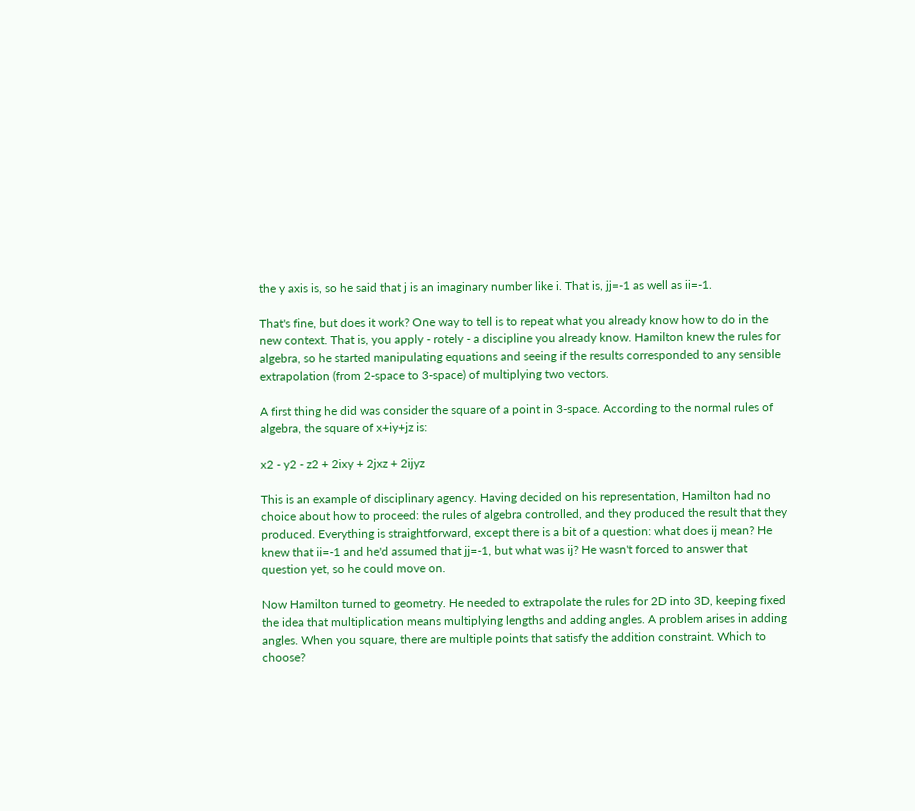the y axis is, so he said that j is an imaginary number like i. That is, jj=-1 as well as ii=-1.

That's fine, but does it work? One way to tell is to repeat what you already know how to do in the new context. That is, you apply - rotely - a discipline you already know. Hamilton knew the rules for algebra, so he started manipulating equations and seeing if the results corresponded to any sensible extrapolation (from 2-space to 3-space) of multiplying two vectors.

A first thing he did was consider the square of a point in 3-space. According to the normal rules of algebra, the square of x+iy+jz is:

x2 - y2 - z2 + 2ixy + 2jxz + 2ijyz

This is an example of disciplinary agency. Having decided on his representation, Hamilton had no choice about how to proceed: the rules of algebra controlled, and they produced the result that they produced. Everything is straightforward, except there is a bit of a question: what does ij mean? He knew that ii=-1 and he'd assumed that jj=-1, but what was ij? He wasn't forced to answer that question yet, so he could move on.

Now Hamilton turned to geometry. He needed to extrapolate the rules for 2D into 3D, keeping fixed the idea that multiplication means multiplying lengths and adding angles. A problem arises in adding angles. When you square, there are multiple points that satisfy the addition constraint. Which to choose?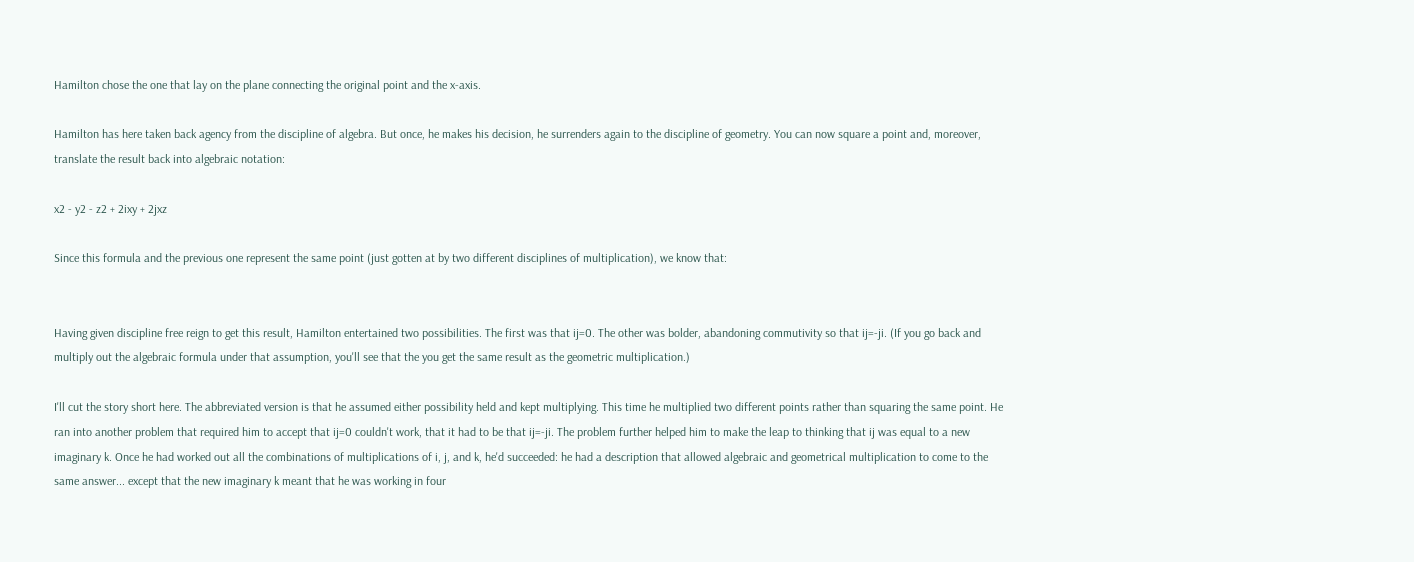Hamilton chose the one that lay on the plane connecting the original point and the x-axis.

Hamilton has here taken back agency from the discipline of algebra. But once, he makes his decision, he surrenders again to the discipline of geometry. You can now square a point and, moreover, translate the result back into algebraic notation:

x2 - y2 - z2 + 2ixy + 2jxz

Since this formula and the previous one represent the same point (just gotten at by two different disciplines of multiplication), we know that:


Having given discipline free reign to get this result, Hamilton entertained two possibilities. The first was that ij=0. The other was bolder, abandoning commutivity so that ij=-ji. (If you go back and multiply out the algebraic formula under that assumption, you'll see that the you get the same result as the geometric multiplication.)

I'll cut the story short here. The abbreviated version is that he assumed either possibility held and kept multiplying. This time he multiplied two different points rather than squaring the same point. He ran into another problem that required him to accept that ij=0 couldn't work, that it had to be that ij=-ji. The problem further helped him to make the leap to thinking that ij was equal to a new imaginary k. Once he had worked out all the combinations of multiplications of i, j, and k, he'd succeeded: he had a description that allowed algebraic and geometrical multiplication to come to the same answer... except that the new imaginary k meant that he was working in four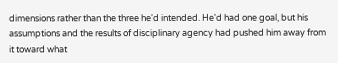dimensions rather than the three he'd intended. He'd had one goal, but his assumptions and the results of disciplinary agency had pushed him away from it toward what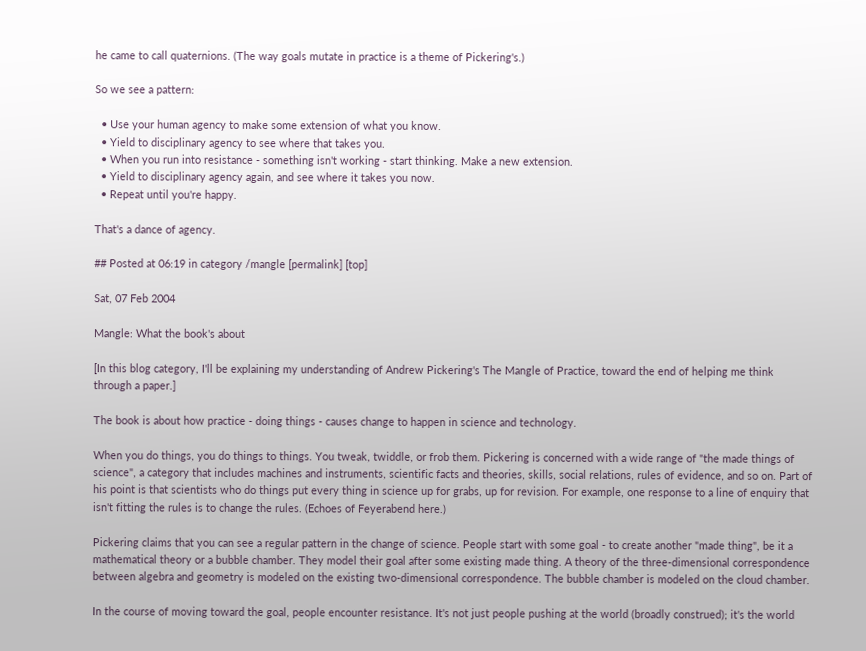he came to call quaternions. (The way goals mutate in practice is a theme of Pickering's.)

So we see a pattern:

  • Use your human agency to make some extension of what you know.
  • Yield to disciplinary agency to see where that takes you.
  • When you run into resistance - something isn't working - start thinking. Make a new extension.
  • Yield to disciplinary agency again, and see where it takes you now.
  • Repeat until you're happy.

That's a dance of agency.

## Posted at 06:19 in category /mangle [permalink] [top]

Sat, 07 Feb 2004

Mangle: What the book's about

[In this blog category, I'll be explaining my understanding of Andrew Pickering's The Mangle of Practice, toward the end of helping me think through a paper.]

The book is about how practice - doing things - causes change to happen in science and technology.

When you do things, you do things to things. You tweak, twiddle, or frob them. Pickering is concerned with a wide range of "the made things of science", a category that includes machines and instruments, scientific facts and theories, skills, social relations, rules of evidence, and so on. Part of his point is that scientists who do things put every thing in science up for grabs, up for revision. For example, one response to a line of enquiry that isn't fitting the rules is to change the rules. (Echoes of Feyerabend here.)

Pickering claims that you can see a regular pattern in the change of science. People start with some goal - to create another "made thing", be it a mathematical theory or a bubble chamber. They model their goal after some existing made thing. A theory of the three-dimensional correspondence between algebra and geometry is modeled on the existing two-dimensional correspondence. The bubble chamber is modeled on the cloud chamber.

In the course of moving toward the goal, people encounter resistance. It's not just people pushing at the world (broadly construed); it's the world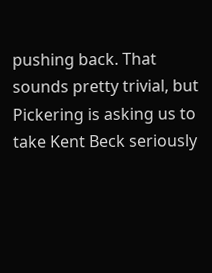pushing back. That sounds pretty trivial, but Pickering is asking us to take Kent Beck seriously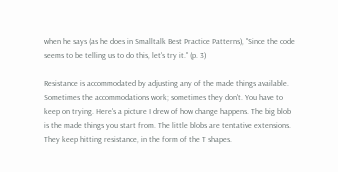when he says (as he does in Smalltalk Best Practice Patterns), "Since the code seems to be telling us to do this, let's try it." (p. 3)

Resistance is accommodated by adjusting any of the made things available. Sometimes the accommodations work; sometimes they don't. You have to keep on trying. Here's a picture I drew of how change happens. The big blob is the made things you start from. The little blobs are tentative extensions. They keep hitting resistance, in the form of the T shapes.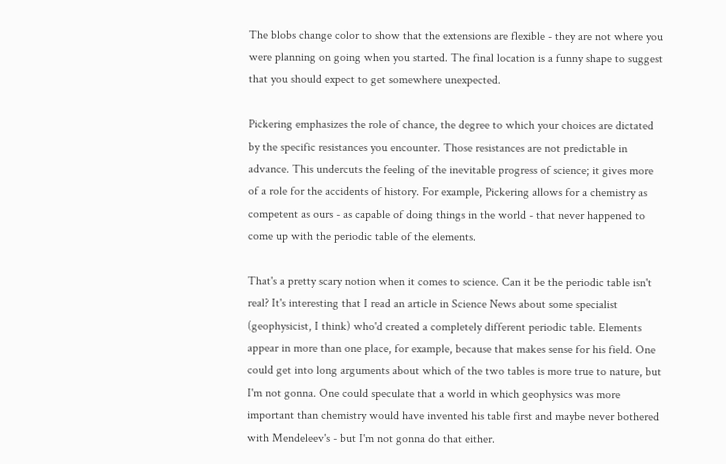The blobs change color to show that the extensions are flexible - they are not where you were planning on going when you started. The final location is a funny shape to suggest that you should expect to get somewhere unexpected.

Pickering emphasizes the role of chance, the degree to which your choices are dictated by the specific resistances you encounter. Those resistances are not predictable in advance. This undercuts the feeling of the inevitable progress of science; it gives more of a role for the accidents of history. For example, Pickering allows for a chemistry as competent as ours - as capable of doing things in the world - that never happened to come up with the periodic table of the elements.

That's a pretty scary notion when it comes to science. Can it be the periodic table isn't real? It's interesting that I read an article in Science News about some specialist (geophysicist, I think) who'd created a completely different periodic table. Elements appear in more than one place, for example, because that makes sense for his field. One could get into long arguments about which of the two tables is more true to nature, but I'm not gonna. One could speculate that a world in which geophysics was more important than chemistry would have invented his table first and maybe never bothered with Mendeleev's - but I'm not gonna do that either.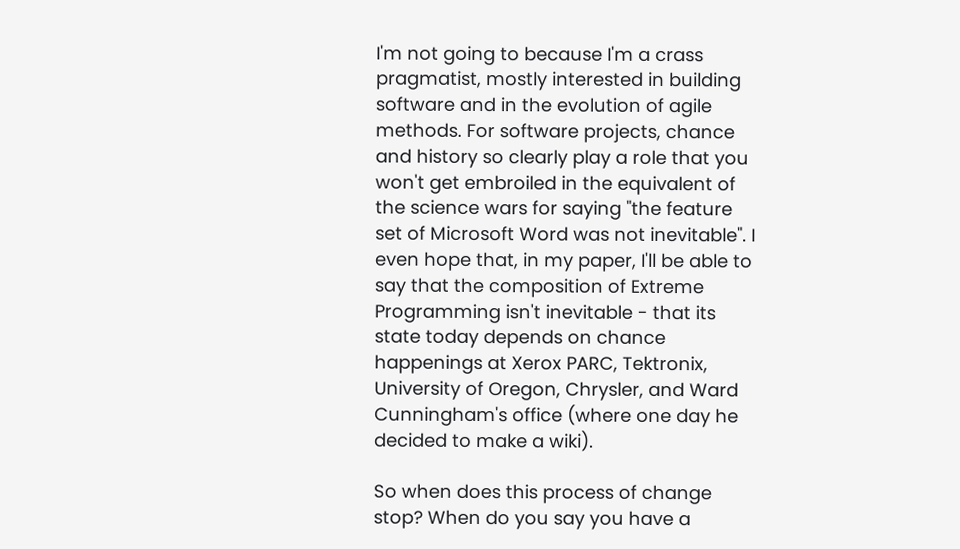I'm not going to because I'm a crass pragmatist, mostly interested in building software and in the evolution of agile methods. For software projects, chance and history so clearly play a role that you won't get embroiled in the equivalent of the science wars for saying "the feature set of Microsoft Word was not inevitable". I even hope that, in my paper, I'll be able to say that the composition of Extreme Programming isn't inevitable - that its state today depends on chance happenings at Xerox PARC, Tektronix, University of Oregon, Chrysler, and Ward Cunningham's office (where one day he decided to make a wiki).

So when does this process of change stop? When do you say you have a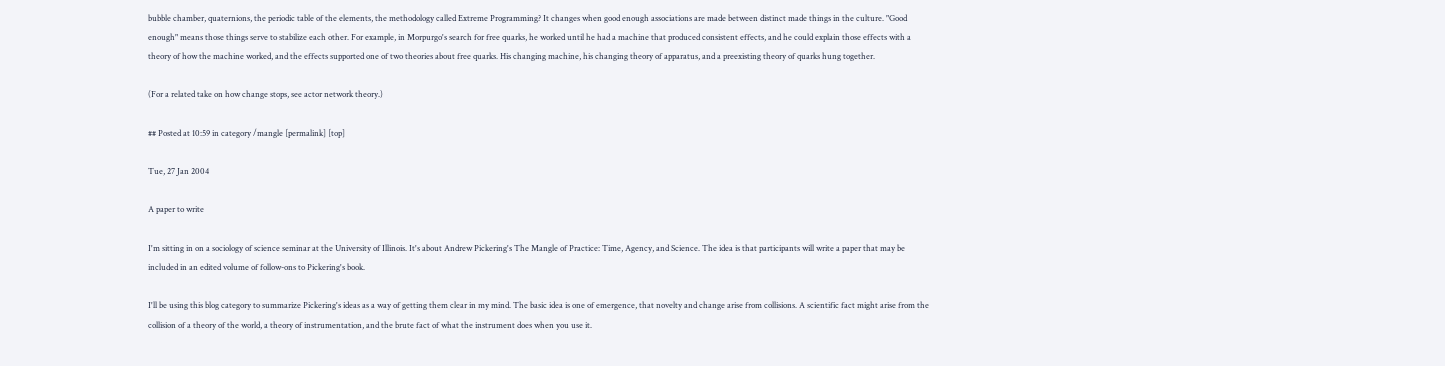bubble chamber, quaternions, the periodic table of the elements, the methodology called Extreme Programming? It changes when good enough associations are made between distinct made things in the culture. "Good enough" means those things serve to stabilize each other. For example, in Morpurgo's search for free quarks, he worked until he had a machine that produced consistent effects, and he could explain those effects with a theory of how the machine worked, and the effects supported one of two theories about free quarks. His changing machine, his changing theory of apparatus, and a preexisting theory of quarks hung together.

(For a related take on how change stops, see actor network theory.)

## Posted at 10:59 in category /mangle [permalink] [top]

Tue, 27 Jan 2004

A paper to write

I'm sitting in on a sociology of science seminar at the University of Illinois. It's about Andrew Pickering's The Mangle of Practice: Time, Agency, and Science. The idea is that participants will write a paper that may be included in an edited volume of follow-ons to Pickering's book.

I'll be using this blog category to summarize Pickering's ideas as a way of getting them clear in my mind. The basic idea is one of emergence, that novelty and change arise from collisions. A scientific fact might arise from the collision of a theory of the world, a theory of instrumentation, and the brute fact of what the instrument does when you use it.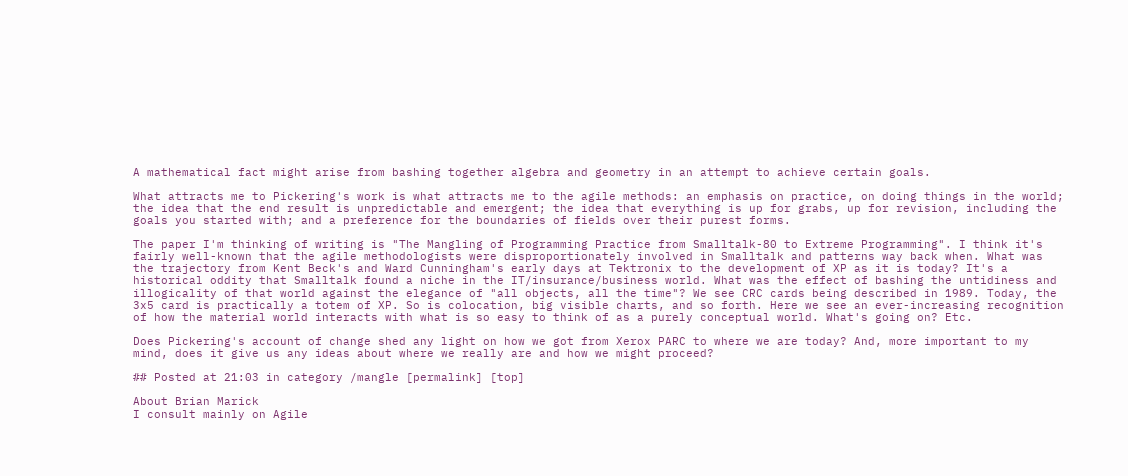A mathematical fact might arise from bashing together algebra and geometry in an attempt to achieve certain goals.

What attracts me to Pickering's work is what attracts me to the agile methods: an emphasis on practice, on doing things in the world; the idea that the end result is unpredictable and emergent; the idea that everything is up for grabs, up for revision, including the goals you started with; and a preference for the boundaries of fields over their purest forms.

The paper I'm thinking of writing is "The Mangling of Programming Practice from Smalltalk-80 to Extreme Programming". I think it's fairly well-known that the agile methodologists were disproportionately involved in Smalltalk and patterns way back when. What was the trajectory from Kent Beck's and Ward Cunningham's early days at Tektronix to the development of XP as it is today? It's a historical oddity that Smalltalk found a niche in the IT/insurance/business world. What was the effect of bashing the untidiness and illogicality of that world against the elegance of "all objects, all the time"? We see CRC cards being described in 1989. Today, the 3x5 card is practically a totem of XP. So is colocation, big visible charts, and so forth. Here we see an ever-increasing recognition of how the material world interacts with what is so easy to think of as a purely conceptual world. What's going on? Etc.

Does Pickering's account of change shed any light on how we got from Xerox PARC to where we are today? And, more important to my mind, does it give us any ideas about where we really are and how we might proceed?

## Posted at 21:03 in category /mangle [permalink] [top]

About Brian Marick
I consult mainly on Agile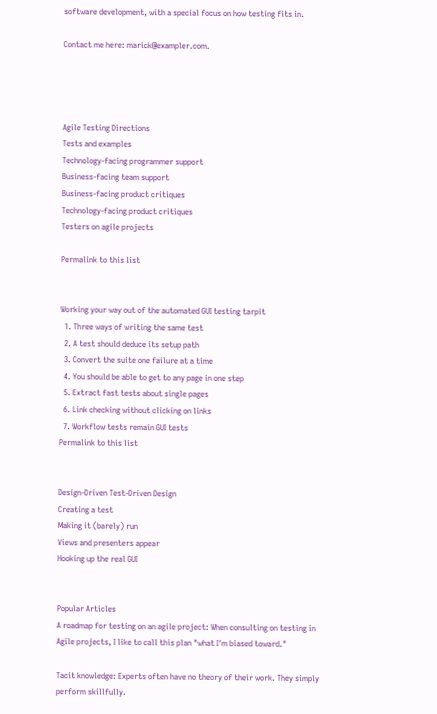software development, with a special focus on how testing fits in.

Contact me here: marick@exampler.com.




Agile Testing Directions
Tests and examples
Technology-facing programmer support
Business-facing team support
Business-facing product critiques
Technology-facing product critiques
Testers on agile projects

Permalink to this list


Working your way out of the automated GUI testing tarpit
  1. Three ways of writing the same test
  2. A test should deduce its setup path
  3. Convert the suite one failure at a time
  4. You should be able to get to any page in one step
  5. Extract fast tests about single pages
  6. Link checking without clicking on links
  7. Workflow tests remain GUI tests
Permalink to this list


Design-Driven Test-Driven Design
Creating a test
Making it (barely) run
Views and presenters appear
Hooking up the real GUI


Popular Articles
A roadmap for testing on an agile project: When consulting on testing in Agile projects, I like to call this plan "what I'm biased toward."

Tacit knowledge: Experts often have no theory of their work. They simply perform skillfully.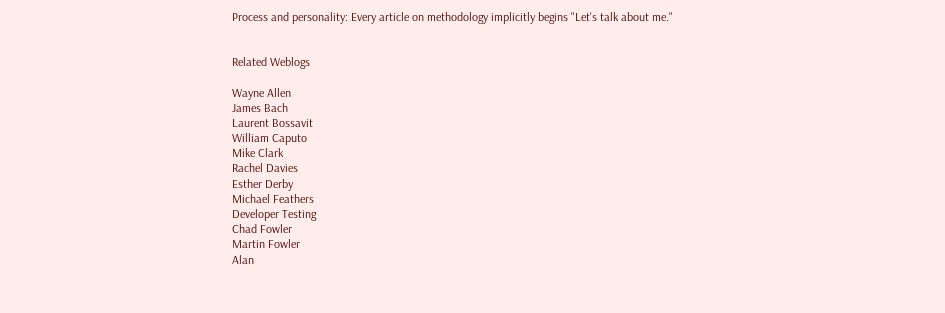Process and personality: Every article on methodology implicitly begins "Let's talk about me."


Related Weblogs

Wayne Allen
James Bach
Laurent Bossavit
William Caputo
Mike Clark
Rachel Davies
Esther Derby
Michael Feathers
Developer Testing
Chad Fowler
Martin Fowler
Alan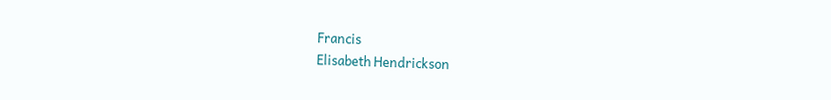Francis
Elisabeth Hendrickson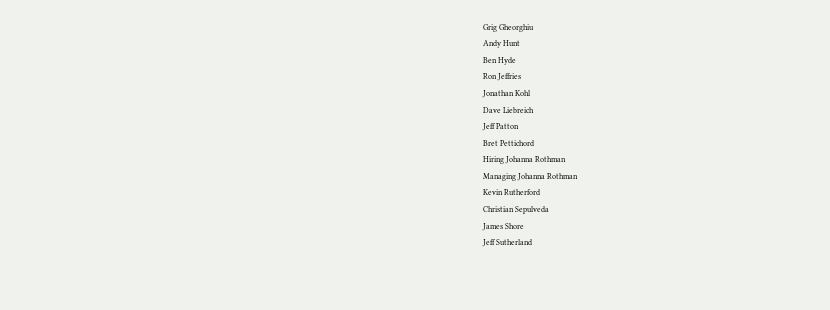Grig Gheorghiu
Andy Hunt
Ben Hyde
Ron Jeffries
Jonathan Kohl
Dave Liebreich
Jeff Patton
Bret Pettichord
Hiring Johanna Rothman
Managing Johanna Rothman
Kevin Rutherford
Christian Sepulveda
James Shore
Jeff Sutherland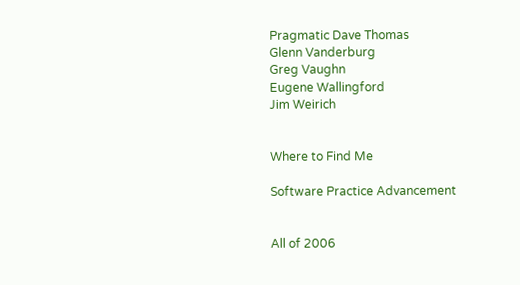Pragmatic Dave Thomas
Glenn Vanderburg
Greg Vaughn
Eugene Wallingford
Jim Weirich


Where to Find Me

Software Practice Advancement


All of 2006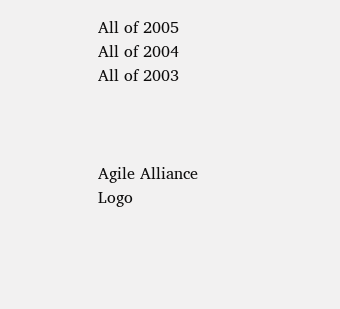All of 2005
All of 2004
All of 2003



Agile Alliance Logo